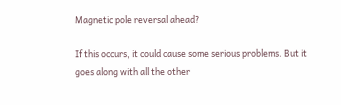Magnetic pole reversal ahead?

If this occurs, it could cause some serious problems. But it goes along with all the other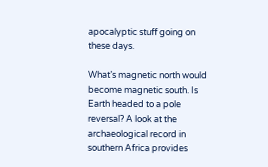apocalyptic stuff going on these days.

What’s magnetic north would become magnetic south. Is Earth headed to a pole reversal? A look at the archaeological record in southern Africa provides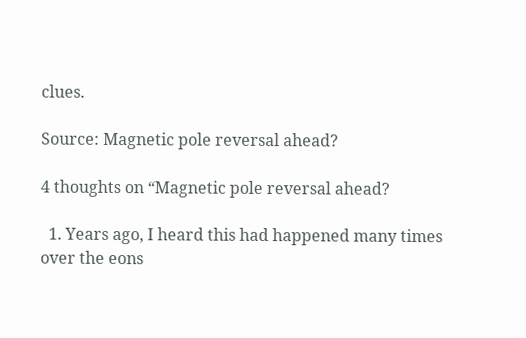clues.

Source: Magnetic pole reversal ahead?

4 thoughts on “Magnetic pole reversal ahead?

  1. Years ago, I heard this had happened many times over the eons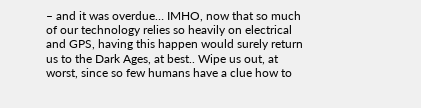– and it was overdue… IMHO, now that so much of our technology relies so heavily on electrical and GPS, having this happen would surely return us to the Dark Ages, at best.. Wipe us out, at worst, since so few humans have a clue how to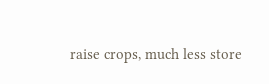raise crops, much less store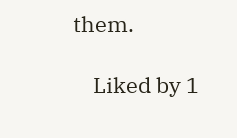them.

    Liked by 1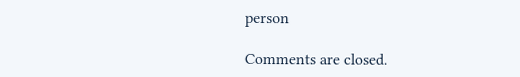person

Comments are closed.